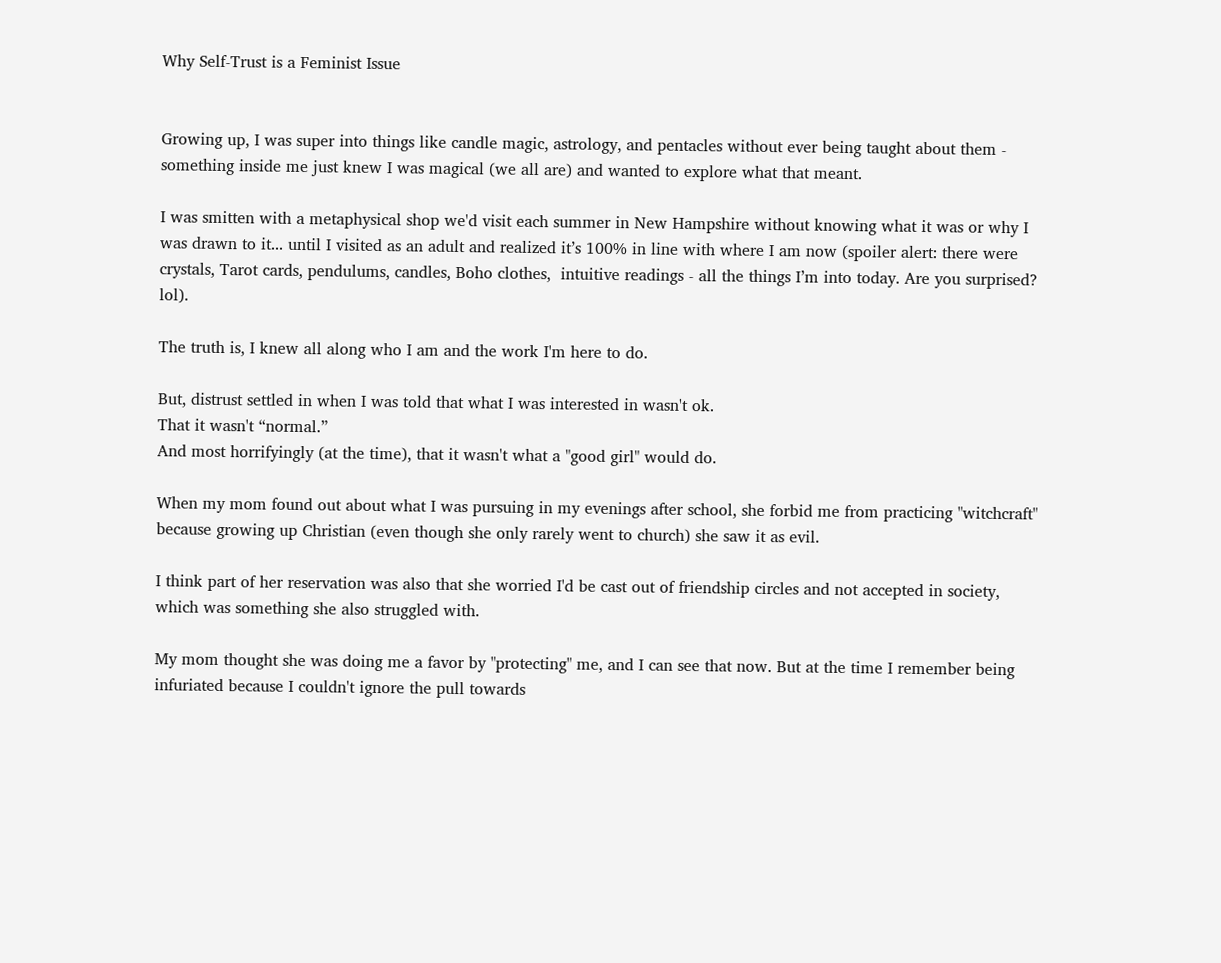Why Self-Trust is a Feminist Issue


Growing up, I was super into things like candle magic, astrology, and pentacles without ever being taught about them - something inside me just knew I was magical (we all are) and wanted to explore what that meant.

I was smitten with a metaphysical shop we'd visit each summer in New Hampshire without knowing what it was or why I was drawn to it... until I visited as an adult and realized it’s 100% in line with where I am now (spoiler alert: there were crystals, Tarot cards, pendulums, candles, Boho clothes,  intuitive readings - all the things I’m into today. Are you surprised? lol).

The truth is, I knew all along who I am and the work I'm here to do.

But, distrust settled in when I was told that what I was interested in wasn't ok.
That it wasn't “normal.”
And most horrifyingly (at the time), that it wasn't what a "good girl" would do.

When my mom found out about what I was pursuing in my evenings after school, she forbid me from practicing "witchcraft" because growing up Christian (even though she only rarely went to church) she saw it as evil.

I think part of her reservation was also that she worried I'd be cast out of friendship circles and not accepted in society, which was something she also struggled with.

My mom thought she was doing me a favor by "protecting" me, and I can see that now. But at the time I remember being infuriated because I couldn't ignore the pull towards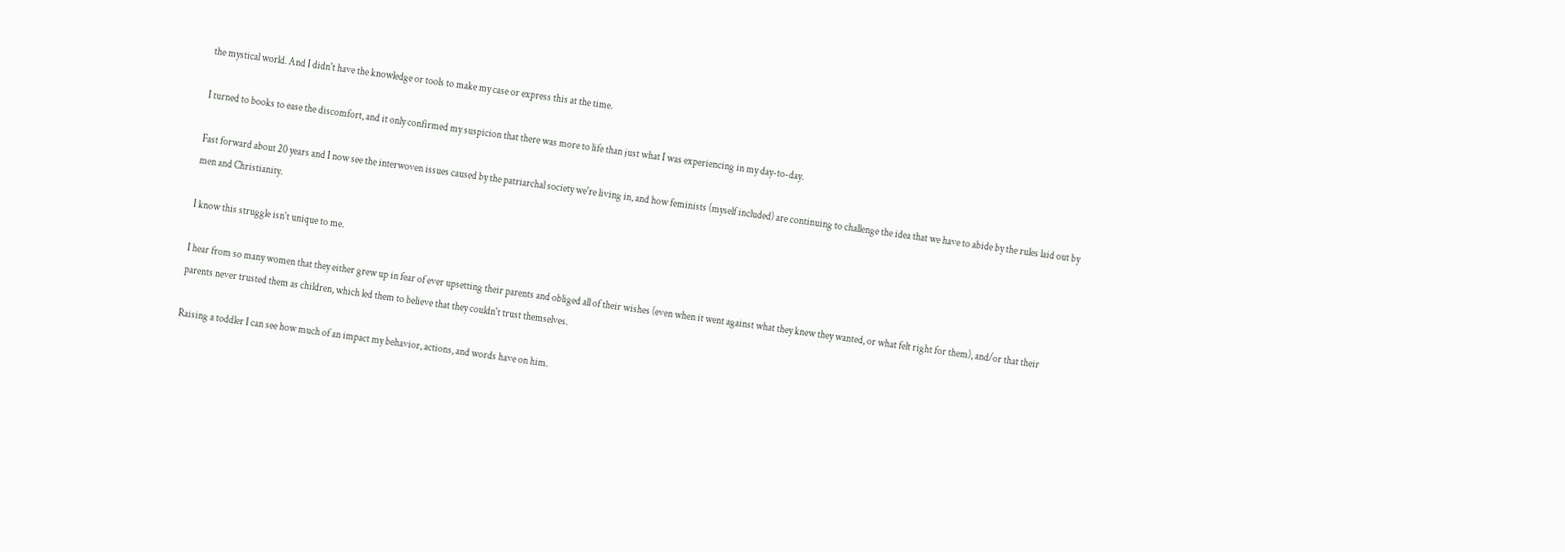the mystical world. And I didn't have the knowledge or tools to make my case or express this at the time.

I turned to books to ease the discomfort, and it only confirmed my suspicion that there was more to life than just what I was experiencing in my day-to-day.

Fast forward about 20 years and I now see the interwoven issues caused by the patriarchal society we're living in, and how feminists (myself included) are continuing to challenge the idea that we have to abide by the rules laid out by men and Christianity.

I know this struggle isn't unique to me.

I hear from so many women that they either grew up in fear of ever upsetting their parents and obliged all of their wishes (even when it went against what they knew they wanted, or what felt right for them), and/or that their parents never trusted them as children, which led them to believe that they couldn't trust themselves.

Raising a toddler I can see how much of an impact my behavior, actions, and words have on him.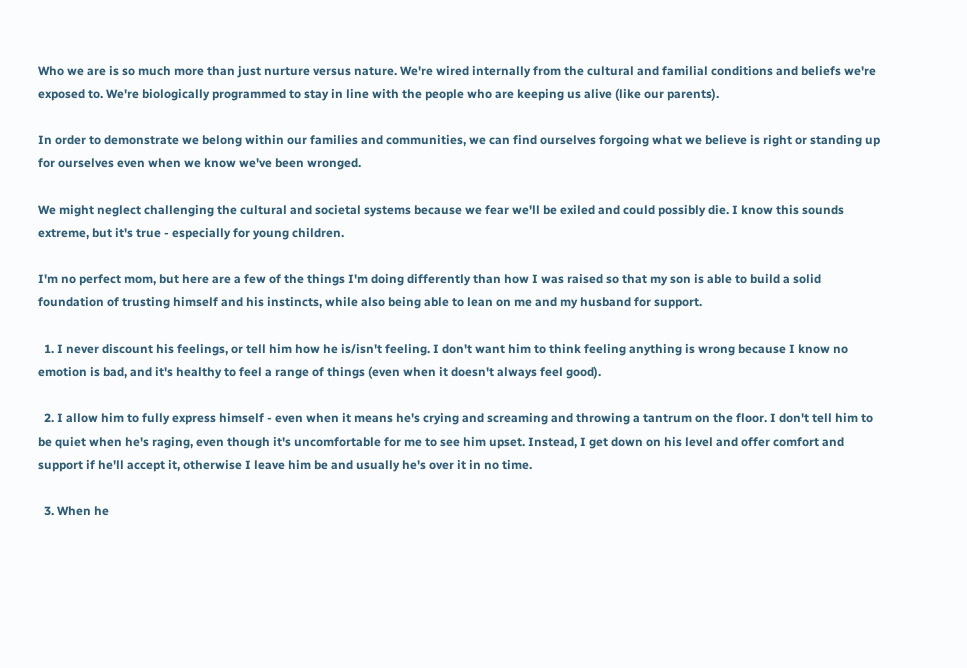Who we are is so much more than just nurture versus nature. We're wired internally from the cultural and familial conditions and beliefs we're exposed to. We're biologically programmed to stay in line with the people who are keeping us alive (like our parents).

In order to demonstrate we belong within our families and communities, we can find ourselves forgoing what we believe is right or standing up for ourselves even when we know we've been wronged.

We might neglect challenging the cultural and societal systems because we fear we'll be exiled and could possibly die. I know this sounds extreme, but it's true - especially for young children.

I'm no perfect mom, but here are a few of the things I'm doing differently than how I was raised so that my son is able to build a solid foundation of trusting himself and his instincts, while also being able to lean on me and my husband for support.

  1. I never discount his feelings, or tell him how he is/isn't feeling. I don't want him to think feeling anything is wrong because I know no emotion is bad, and it's healthy to feel a range of things (even when it doesn't always feel good).

  2. I allow him to fully express himself - even when it means he's crying and screaming and throwing a tantrum on the floor. I don't tell him to be quiet when he's raging, even though it's uncomfortable for me to see him upset. Instead, I get down on his level and offer comfort and support if he'll accept it, otherwise I leave him be and usually he's over it in no time.

  3. When he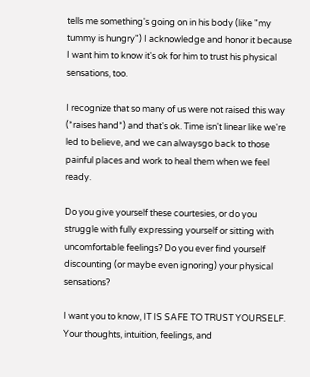tells me something's going on in his body (like "my tummy is hungry") I acknowledge and honor it because I want him to know it's ok for him to trust his physical sensations, too.

I recognize that so many of us were not raised this way (*raises hand*) and that's ok. Time isn't linear like we're led to believe, and we can alwaysgo back to those painful places and work to heal them when we feel ready.

Do you give yourself these courtesies, or do you struggle with fully expressing yourself or sitting with uncomfortable feelings? Do you ever find yourself discounting (or maybe even ignoring) your physical sensations?

I want you to know, IT IS SAFE TO TRUST YOURSELF. Your thoughts, intuition, feelings, and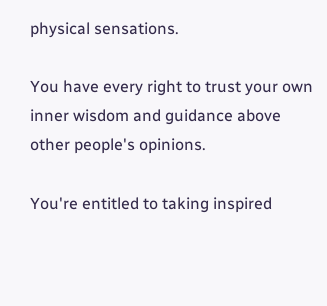physical sensations.

You have every right to trust your own inner wisdom and guidance above other people's opinions.

You're entitled to taking inspired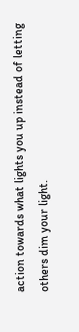action towards what lights you up instead of letting others dim your light.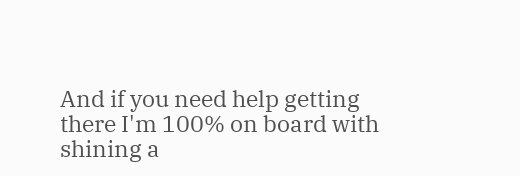And if you need help getting there I'm 100% on board with shining a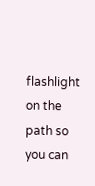flashlight on the path so you can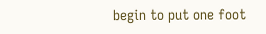begin to put one foot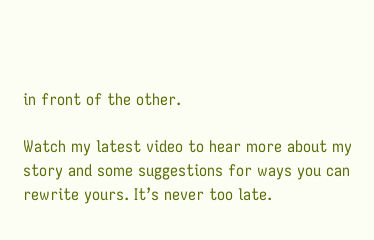in front of the other.

Watch my latest video to hear more about my story and some suggestions for ways you can rewrite yours. It’s never too late.